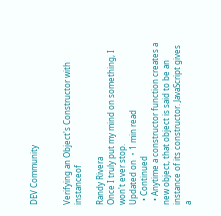DEV Community


Verifying an Object's Constructor with instanceof

Randy Rivera
Once I truly put my mind on something, I won't ever stop.
Updated on ・1 min read
  • Continued
  • Anytime a constructor function creates a new object, that object is said to be an instance of its constructor. JavaScript gives a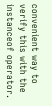convenient way to verify this with the instanceof operator.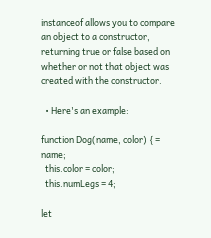instanceof allows you to compare an object to a constructor, returning true or false based on whether or not that object was created with the constructor.

  • Here's an example:

function Dog(name, color) { = name;
  this.color = color;
  this.numLegs = 4;

let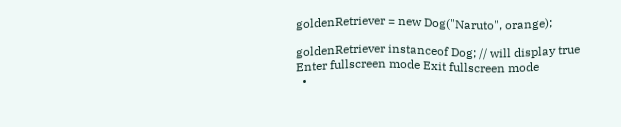goldenRetriever = new Dog("Naruto", orange);

goldenRetriever instanceof Dog; // will display true
Enter fullscreen mode Exit fullscreen mode
  •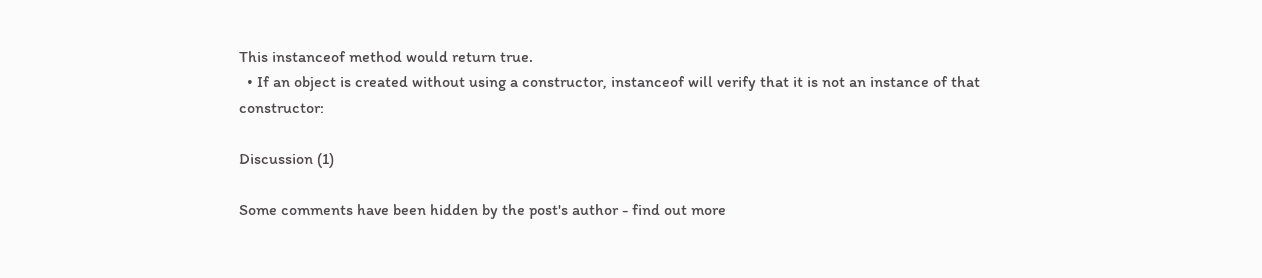This instanceof method would return true.
  • If an object is created without using a constructor, instanceof will verify that it is not an instance of that constructor:

Discussion (1)

Some comments have been hidden by the post's author - find out more